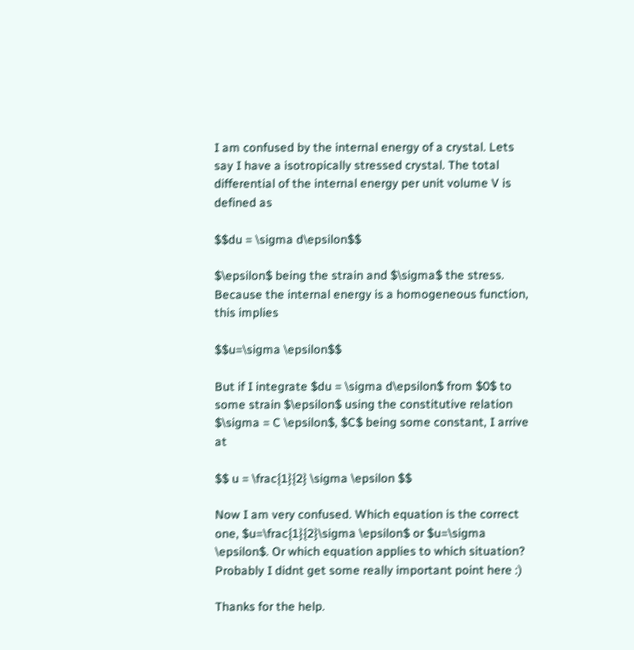I am confused by the internal energy of a crystal. Lets say I have a isotropically stressed crystal. The total differential of the internal energy per unit volume V is defined as

$$du = \sigma d\epsilon$$

$\epsilon$ being the strain and $\sigma$ the stress. Because the internal energy is a homogeneous function, this implies

$$u=\sigma \epsilon$$

But if I integrate $du = \sigma d\epsilon$ from $0$ to some strain $\epsilon$ using the constitutive relation $\sigma = C \epsilon$, $C$ being some constant, I arrive at

$$ u = \frac{1}{2} \sigma \epsilon $$

Now I am very confused. Which equation is the correct one, $u=\frac{1}{2}\sigma \epsilon$ or $u=\sigma \epsilon$. Or which equation applies to which situation? Probably I didnt get some really important point here :)

Thanks for the help.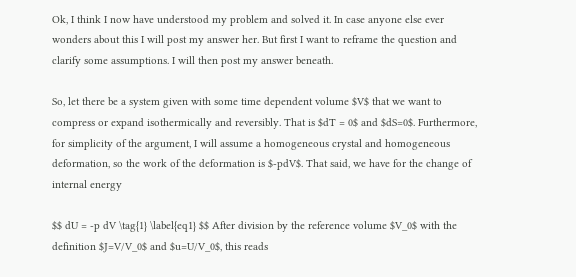Ok, I think I now have understood my problem and solved it. In case anyone else ever wonders about this I will post my answer her. But first I want to reframe the question and clarify some assumptions. I will then post my answer beneath.

So, let there be a system given with some time dependent volume $V$ that we want to compress or expand isothermically and reversibly. That is $dT = 0$ and $dS=0$. Furthermore, for simplicity of the argument, I will assume a homogeneous crystal and homogeneous deformation, so the work of the deformation is $-pdV$. That said, we have for the change of internal energy

$$ dU = -p dV \tag{1} \label{eq1} $$ After division by the reference volume $V_0$ with the definition $J=V/V_0$ and $u=U/V_0$, this reads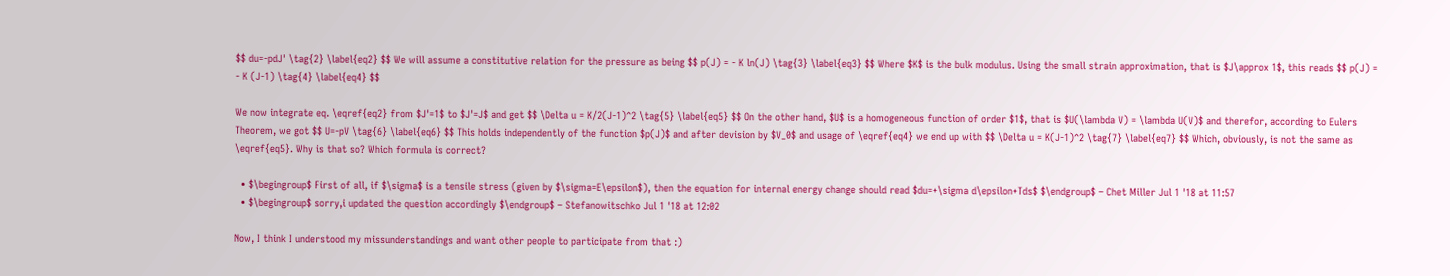$$ du=-pdJ' \tag{2} \label{eq2} $$ We will assume a constitutive relation for the pressure as being $$ p(J) = - K ln(J) \tag{3} \label{eq3} $$ Where $K$ is the bulk modulus. Using the small strain approximation, that is $J\approx 1$, this reads $$ p(J) = - K (J-1) \tag{4} \label{eq4} $$

We now integrate eq. \eqref{eq2} from $J'=1$ to $J'=J$ and get $$ \Delta u = K/2(J-1)^2 \tag{5} \label{eq5} $$ On the other hand, $U$ is a homogeneous function of order $1$, that is $U(\lambda V) = \lambda U(V)$ and therefor, according to Eulers Theorem, we got $$ U=-pV \tag{6} \label{eq6} $$ This holds independently of the function $p(J)$ and after devision by $V_0$ and usage of \eqref{eq4} we end up with $$ \Delta u = K(J-1)^2 \tag{7} \label{eq7} $$ Which, obviously, is not the same as \eqref{eq5}. Why is that so? Which formula is correct?

  • $\begingroup$ First of all, if $\sigma$ is a tensile stress (given by $\sigma=E\epsilon$), then the equation for internal energy change should read $du=+\sigma d\epsilon+Tds$ $\endgroup$ – Chet Miller Jul 1 '18 at 11:57
  • $\begingroup$ sorry,i updated the question accordingly $\endgroup$ – Stefanowitschko Jul 1 '18 at 12:02

Now, I think I understood my missunderstandings and want other people to participate from that :)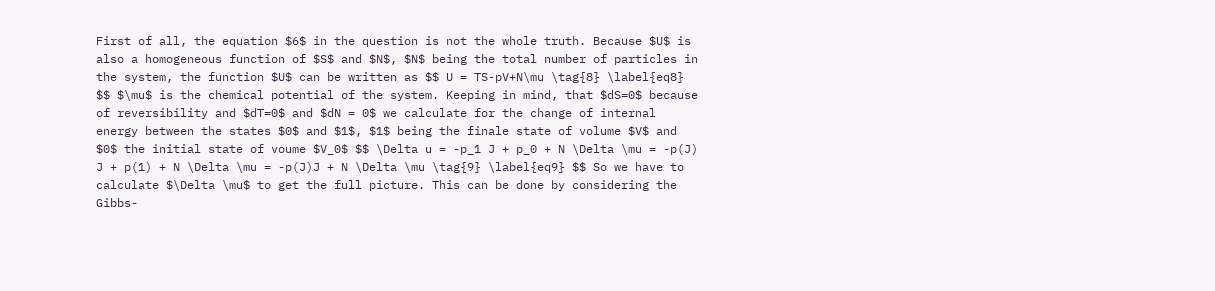First of all, the equation $6$ in the question is not the whole truth. Because $U$ is also a homogeneous function of $S$ and $N$, $N$ being the total number of particles in the system, the function $U$ can be written as $$ U = TS-pV+N\mu \tag{8} \label{eq8} $$ $\mu$ is the chemical potential of the system. Keeping in mind, that $dS=0$ because of reversibility and $dT=0$ and $dN = 0$ we calculate for the change of internal energy between the states $0$ and $1$, $1$ being the finale state of volume $V$ and $0$ the initial state of voume $V_0$ $$ \Delta u = -p_1 J + p_0 + N \Delta \mu = -p(J) J + p(1) + N \Delta \mu = -p(J)J + N \Delta \mu \tag{9} \label{eq9} $$ So we have to calculate $\Delta \mu$ to get the full picture. This can be done by considering the Gibbs-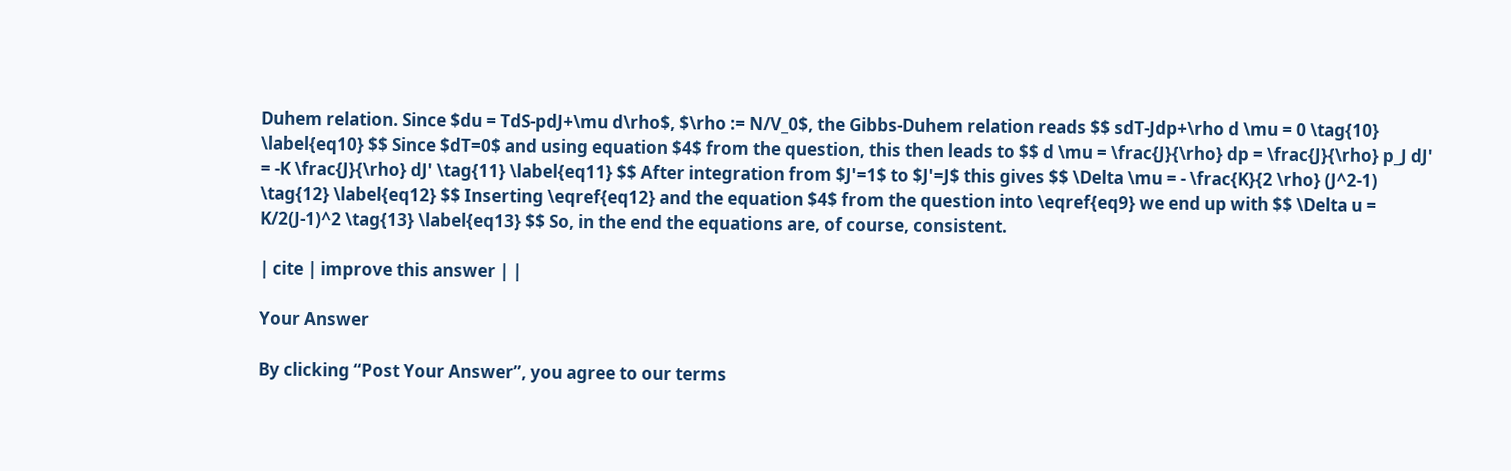Duhem relation. Since $du = TdS-pdJ+\mu d\rho$, $\rho := N/V_0$, the Gibbs-Duhem relation reads $$ sdT-Jdp+\rho d \mu = 0 \tag{10} \label{eq10} $$ Since $dT=0$ and using equation $4$ from the question, this then leads to $$ d \mu = \frac{J}{\rho} dp = \frac{J}{\rho} p_J dJ' = -K \frac{J}{\rho} dJ' \tag{11} \label{eq11} $$ After integration from $J'=1$ to $J'=J$ this gives $$ \Delta \mu = - \frac{K}{2 \rho} (J^2-1) \tag{12} \label{eq12} $$ Inserting \eqref{eq12} and the equation $4$ from the question into \eqref{eq9} we end up with $$ \Delta u = K/2(J-1)^2 \tag{13} \label{eq13} $$ So, in the end the equations are, of course, consistent.

| cite | improve this answer | |

Your Answer

By clicking “Post Your Answer”, you agree to our terms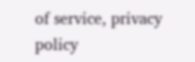of service, privacy policy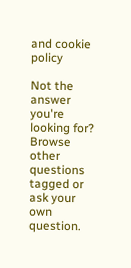and cookie policy

Not the answer you're looking for? Browse other questions tagged or ask your own question.